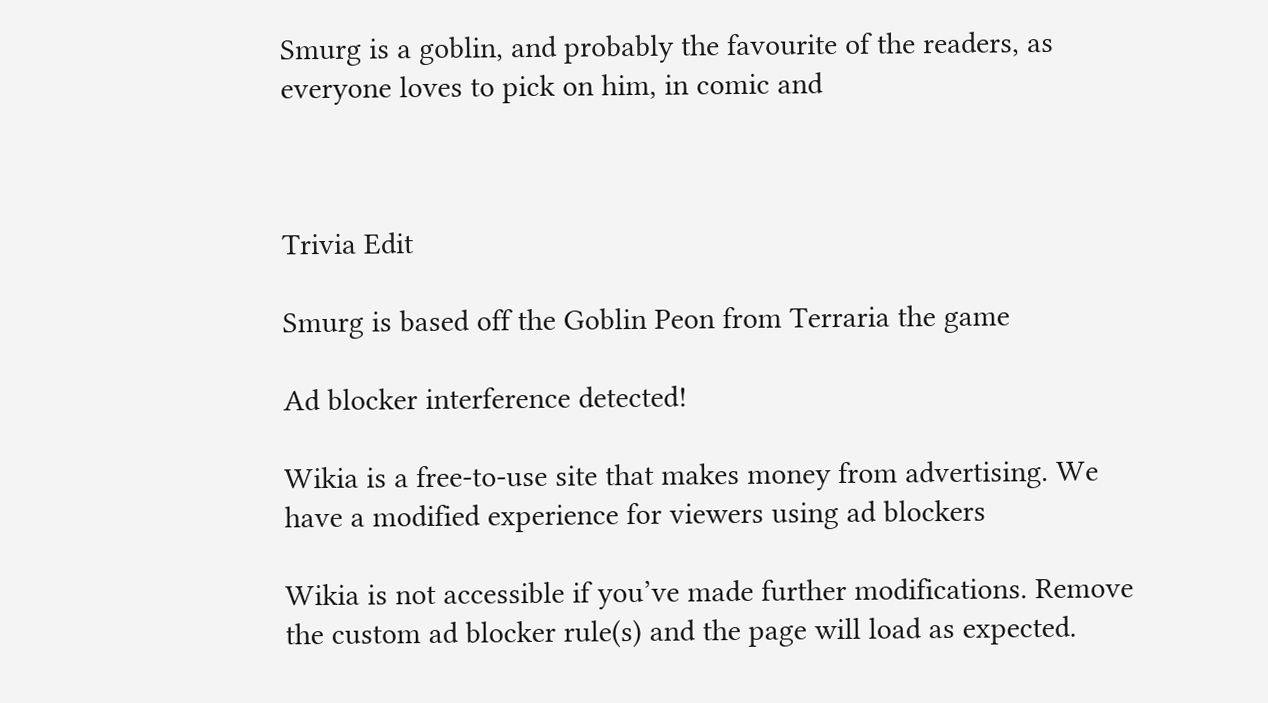Smurg is a goblin, and probably the favourite of the readers, as everyone loves to pick on him, in comic and



Trivia Edit

Smurg is based off the Goblin Peon from Terraria the game

Ad blocker interference detected!

Wikia is a free-to-use site that makes money from advertising. We have a modified experience for viewers using ad blockers

Wikia is not accessible if you’ve made further modifications. Remove the custom ad blocker rule(s) and the page will load as expected.